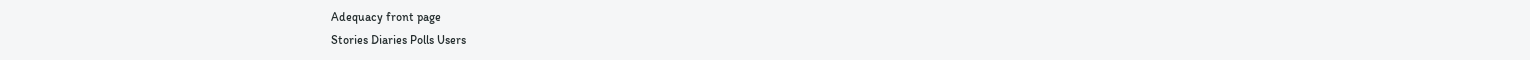Adequacy front page
Stories Diaries Polls Users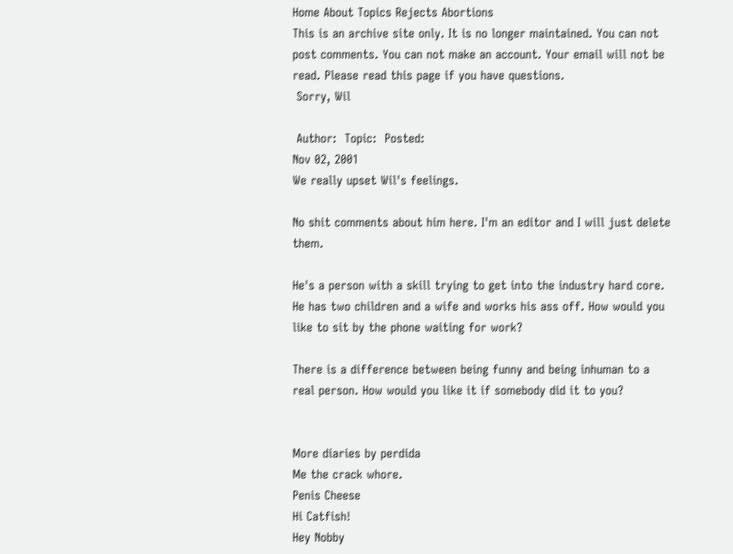Home About Topics Rejects Abortions
This is an archive site only. It is no longer maintained. You can not post comments. You can not make an account. Your email will not be read. Please read this page if you have questions.
 Sorry, Wil

 Author:  Topic:  Posted:
Nov 02, 2001
We really upset Wil's feelings.

No shit comments about him here. I'm an editor and I will just delete them.

He's a person with a skill trying to get into the industry hard core. He has two children and a wife and works his ass off. How would you like to sit by the phone waiting for work?

There is a difference between being funny and being inhuman to a real person. How would you like it if somebody did it to you?


More diaries by perdida
Me the crack whore.
Penis Cheese
Hi Catfish!
Hey Nobby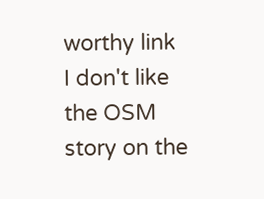worthy link
I don't like the OSM story on the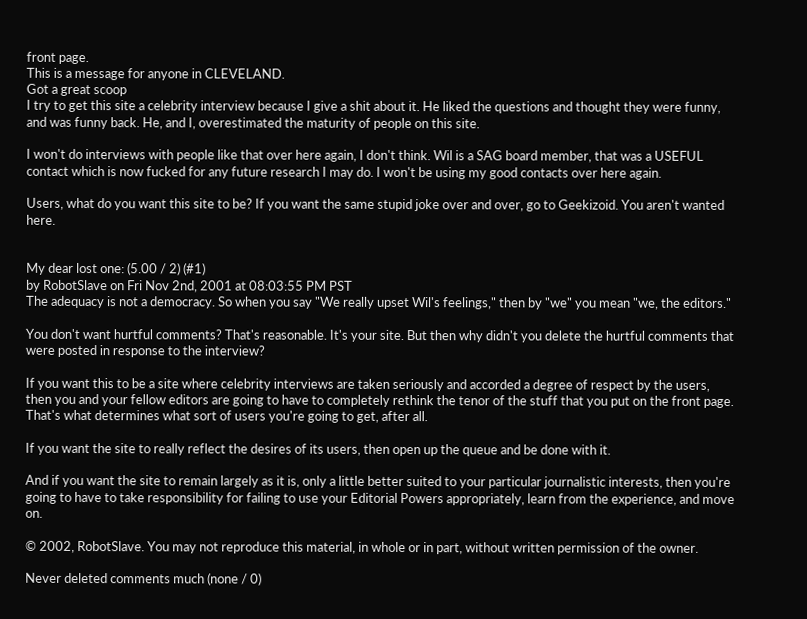front page.
This is a message for anyone in CLEVELAND.
Got a great scoop
I try to get this site a celebrity interview because I give a shit about it. He liked the questions and thought they were funny, and was funny back. He, and I, overestimated the maturity of people on this site.

I won't do interviews with people like that over here again, I don't think. Wil is a SAG board member, that was a USEFUL contact which is now fucked for any future research I may do. I won't be using my good contacts over here again.

Users, what do you want this site to be? If you want the same stupid joke over and over, go to Geekizoid. You aren't wanted here.


My dear lost one: (5.00 / 2) (#1)
by RobotSlave on Fri Nov 2nd, 2001 at 08:03:55 PM PST
The adequacy is not a democracy. So when you say "We really upset Wil's feelings," then by "we" you mean "we, the editors."

You don't want hurtful comments? That's reasonable. It's your site. But then why didn't you delete the hurtful comments that were posted in response to the interview?

If you want this to be a site where celebrity interviews are taken seriously and accorded a degree of respect by the users, then you and your fellow editors are going to have to completely rethink the tenor of the stuff that you put on the front page. That's what determines what sort of users you're going to get, after all.

If you want the site to really reflect the desires of its users, then open up the queue and be done with it.

And if you want the site to remain largely as it is, only a little better suited to your particular journalistic interests, then you're going to have to take responsibility for failing to use your Editorial Powers appropriately, learn from the experience, and move on.

© 2002, RobotSlave. You may not reproduce this material, in whole or in part, without written permission of the owner.

Never deleted comments much (none / 0)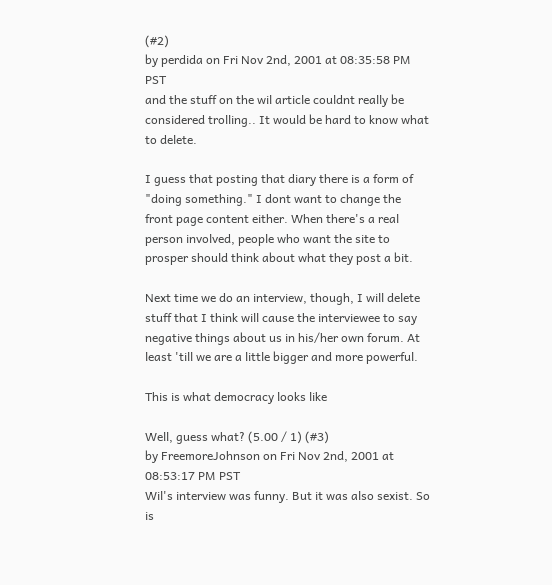(#2)
by perdida on Fri Nov 2nd, 2001 at 08:35:58 PM PST
and the stuff on the wil article couldnt really be considered trolling.. It would be hard to know what to delete.

I guess that posting that diary there is a form of "doing something." I dont want to change the front page content either. When there's a real person involved, people who want the site to prosper should think about what they post a bit.

Next time we do an interview, though, I will delete stuff that I think will cause the interviewee to say negative things about us in his/her own forum. At least 'till we are a little bigger and more powerful.

This is what democracy looks like

Well, guess what? (5.00 / 1) (#3)
by FreemoreJohnson on Fri Nov 2nd, 2001 at 08:53:17 PM PST
Wil's interview was funny. But it was also sexist. So is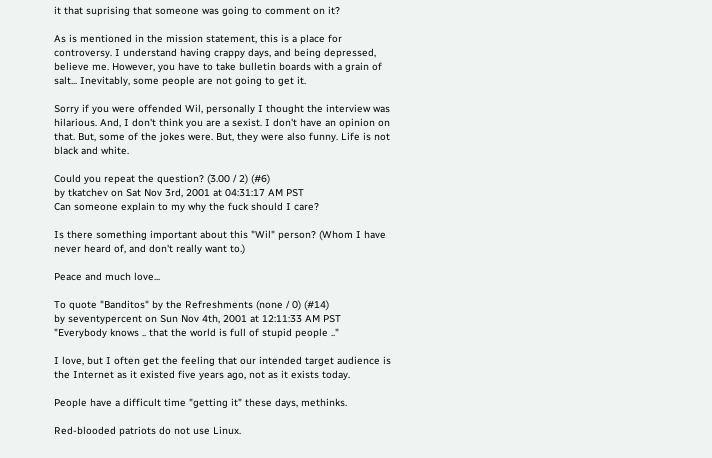it that suprising that someone was going to comment on it?

As is mentioned in the mission statement, this is a place for controversy. I understand having crappy days, and being depressed, believe me. However, you have to take bulletin boards with a grain of salt... Inevitably, some people are not going to get it.

Sorry if you were offended Wil, personally I thought the interview was hilarious. And, I don't think you are a sexist. I don't have an opinion on that. But, some of the jokes were. But, they were also funny. Life is not black and white.

Could you repeat the question? (3.00 / 2) (#6)
by tkatchev on Sat Nov 3rd, 2001 at 04:31:17 AM PST
Can someone explain to my why the fuck should I care?

Is there something important about this "Wil" person? (Whom I have never heard of, and don't really want to.)

Peace and much love...

To quote "Banditos" by the Refreshments (none / 0) (#14)
by seventypercent on Sun Nov 4th, 2001 at 12:11:33 AM PST
"Everybody knows .. that the world is full of stupid people .."

I love, but I often get the feeling that our intended target audience is the Internet as it existed five years ago, not as it exists today.

People have a difficult time "getting it" these days, methinks.

Red-blooded patriots do not use Linux.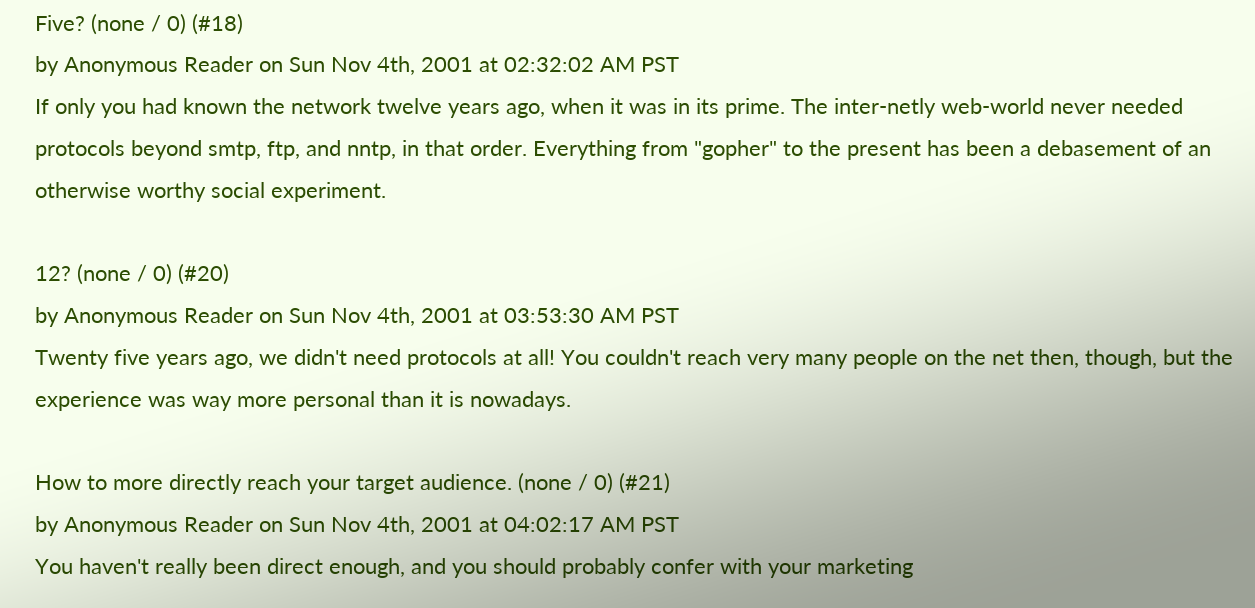Five? (none / 0) (#18)
by Anonymous Reader on Sun Nov 4th, 2001 at 02:32:02 AM PST
If only you had known the network twelve years ago, when it was in its prime. The inter-netly web-world never needed protocols beyond smtp, ftp, and nntp, in that order. Everything from "gopher" to the present has been a debasement of an otherwise worthy social experiment.

12? (none / 0) (#20)
by Anonymous Reader on Sun Nov 4th, 2001 at 03:53:30 AM PST
Twenty five years ago, we didn't need protocols at all! You couldn't reach very many people on the net then, though, but the experience was way more personal than it is nowadays.

How to more directly reach your target audience. (none / 0) (#21)
by Anonymous Reader on Sun Nov 4th, 2001 at 04:02:17 AM PST
You haven't really been direct enough, and you should probably confer with your marketing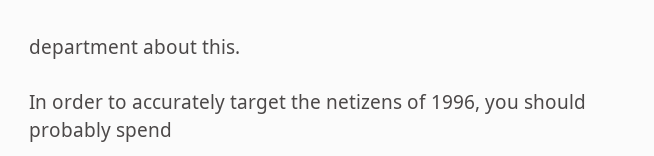department about this.

In order to accurately target the netizens of 1996, you should probably spend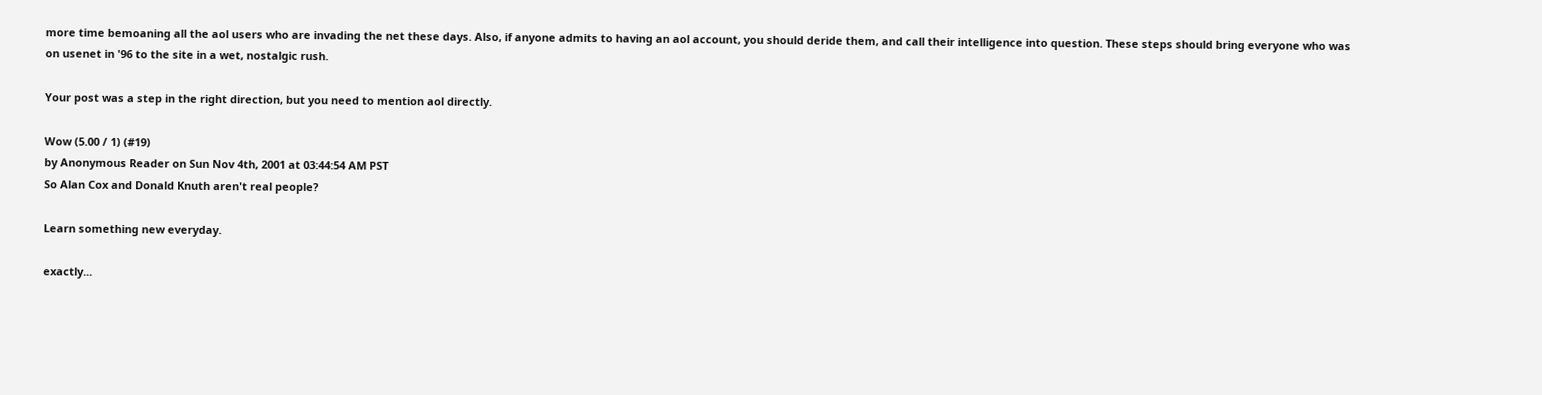more time bemoaning all the aol users who are invading the net these days. Also, if anyone admits to having an aol account, you should deride them, and call their intelligence into question. These steps should bring everyone who was on usenet in '96 to the site in a wet, nostalgic rush.

Your post was a step in the right direction, but you need to mention aol directly.

Wow (5.00 / 1) (#19)
by Anonymous Reader on Sun Nov 4th, 2001 at 03:44:54 AM PST
So Alan Cox and Donald Knuth aren't real people?

Learn something new everyday.

exactly...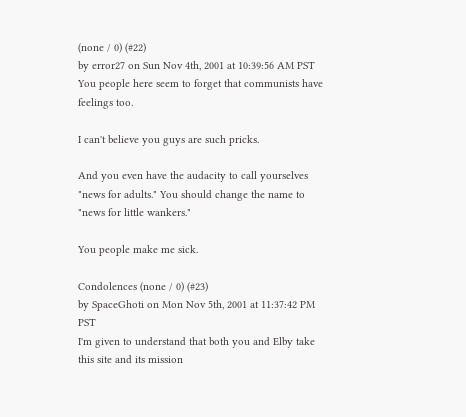(none / 0) (#22)
by error27 on Sun Nov 4th, 2001 at 10:39:56 AM PST
You people here seem to forget that communists have feelings too.

I can't believe you guys are such pricks.

And you even have the audacity to call yourselves "news for adults." You should change the name to "news for little wankers."

You people make me sick.

Condolences (none / 0) (#23)
by SpaceGhoti on Mon Nov 5th, 2001 at 11:37:42 PM PST
I'm given to understand that both you and Elby take this site and its mission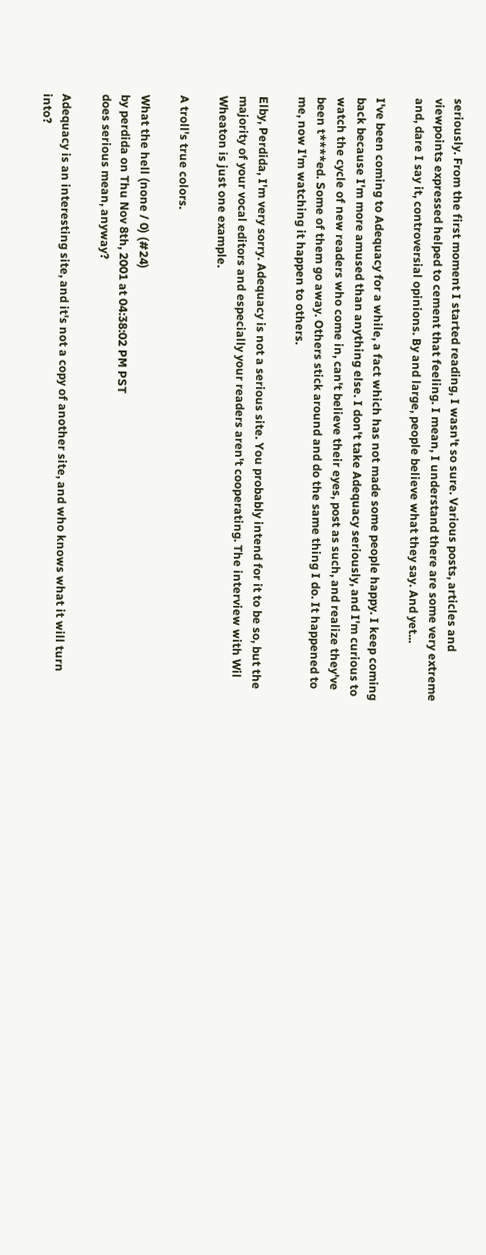seriously. From the first moment I started reading, I wasn't so sure. Various posts, articles and viewpoints expressed helped to cement that feeling. I mean, I understand there are some very extreme and, dare I say it, controversial opinions. By and large, people believe what they say. And yet...

I've been coming to Adequacy for a while, a fact which has not made some people happy. I keep coming back because I'm more amused than anything else. I don't take Adequacy seriously, and I'm curious to watch the cycle of new readers who come in, can't believe their eyes, post as such, and realize they've been t****ed. Some of them go away. Others stick around and do the same thing I do. It happened to me, now I'm watching it happen to others.

Elby, Perdida, I'm very sorry. Adequacy is not a serious site. You probably intend for it to be so, but the majority of your vocal editors and especially your readers aren't cooperating. The interview with Wil Wheaton is just one example.

A troll's true colors.

What the hell (none / 0) (#24)
by perdida on Thu Nov 8th, 2001 at 04:38:02 PM PST
does serious mean, anyway?

Adequacy is an interesting site, and it's not a copy of another site, and who knows what it will turn into?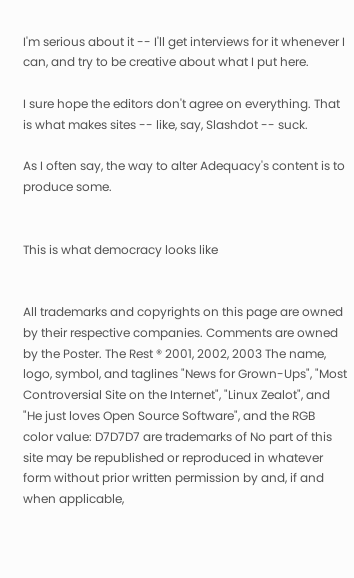I'm serious about it -- I'll get interviews for it whenever I can, and try to be creative about what I put here.

I sure hope the editors don't agree on everything. That is what makes sites -- like, say, Slashdot -- suck.

As I often say, the way to alter Adequacy's content is to produce some.


This is what democracy looks like


All trademarks and copyrights on this page are owned by their respective companies. Comments are owned by the Poster. The Rest ® 2001, 2002, 2003 The name, logo, symbol, and taglines "News for Grown-Ups", "Most Controversial Site on the Internet", "Linux Zealot", and "He just loves Open Source Software", and the RGB color value: D7D7D7 are trademarks of No part of this site may be republished or reproduced in whatever form without prior written permission by and, if and when applicable,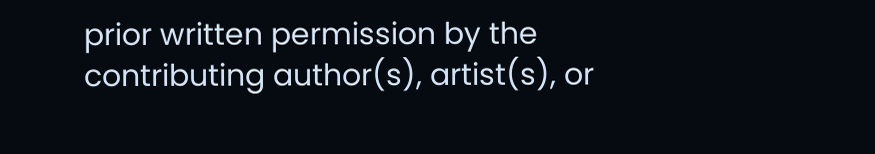prior written permission by the contributing author(s), artist(s), or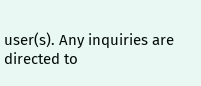user(s). Any inquiries are directed to